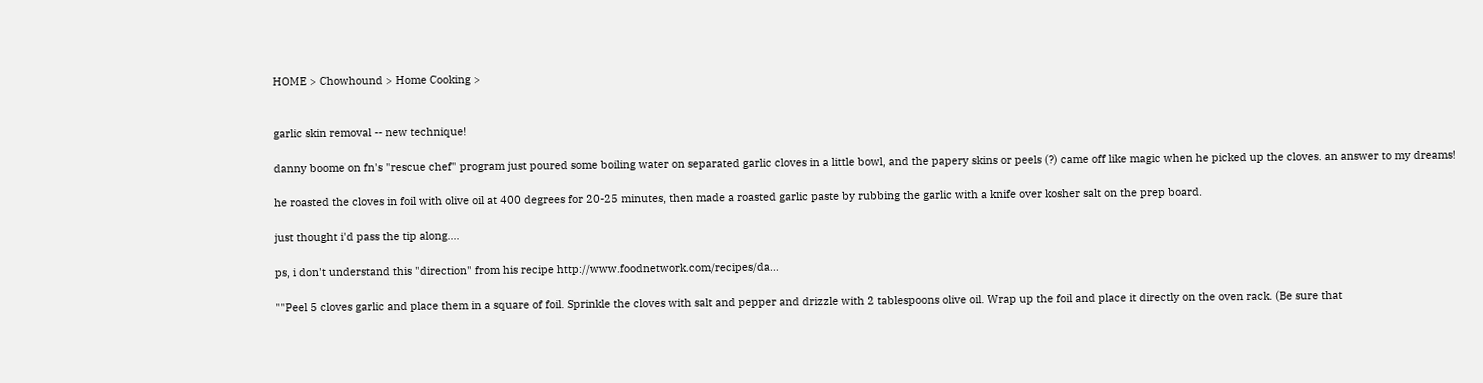HOME > Chowhound > Home Cooking >


garlic skin removal -- new technique!

danny boome on fn's "rescue chef" program just poured some boiling water on separated garlic cloves in a little bowl, and the papery skins or peels (?) came off like magic when he picked up the cloves. an answer to my dreams!

he roasted the cloves in foil with olive oil at 400 degrees for 20-25 minutes, then made a roasted garlic paste by rubbing the garlic with a knife over kosher salt on the prep board.

just thought i'd pass the tip along....

ps, i don't understand this "direction" from his recipe http://www.foodnetwork.com/recipes/da...

""Peel 5 cloves garlic and place them in a square of foil. Sprinkle the cloves with salt and pepper and drizzle with 2 tablespoons olive oil. Wrap up the foil and place it directly on the oven rack. (Be sure that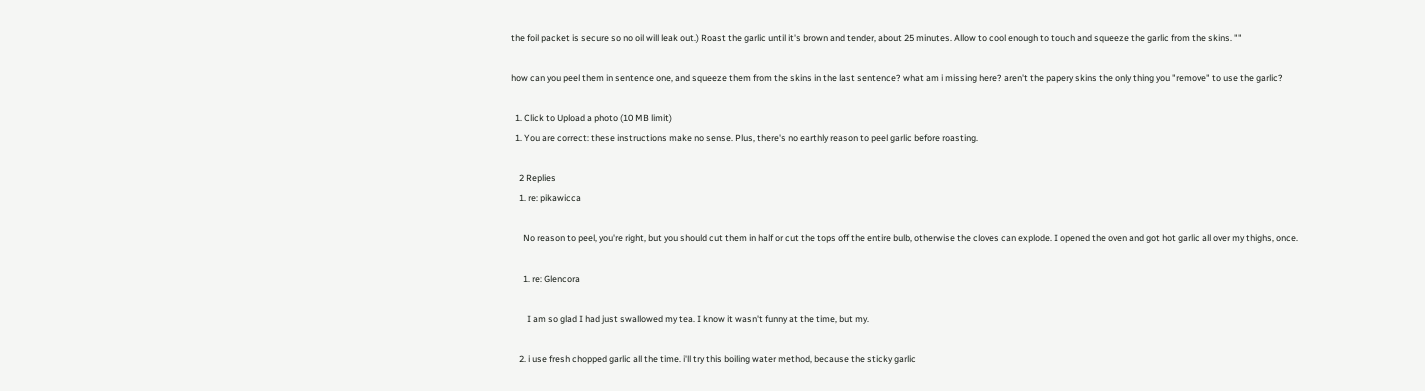the foil packet is secure so no oil will leak out.) Roast the garlic until it's brown and tender, about 25 minutes. Allow to cool enough to touch and squeeze the garlic from the skins. ""

how can you peel them in sentence one, and squeeze them from the skins in the last sentence? what am i missing here? aren't the papery skins the only thing you "remove" to use the garlic?

  1. Click to Upload a photo (10 MB limit)
  1. You are correct: these instructions make no sense. Plus, there's no earthly reason to peel garlic before roasting.

    2 Replies
    1. re: pikawicca

      No reason to peel, you're right, but you should cut them in half or cut the tops off the entire bulb, otherwise the cloves can explode. I opened the oven and got hot garlic all over my thighs, once.

      1. re: Glencora

        I am so glad I had just swallowed my tea. I know it wasn't funny at the time, but my.

    2. i use fresh chopped garlic all the time. i'll try this boiling water method, because the sticky garlic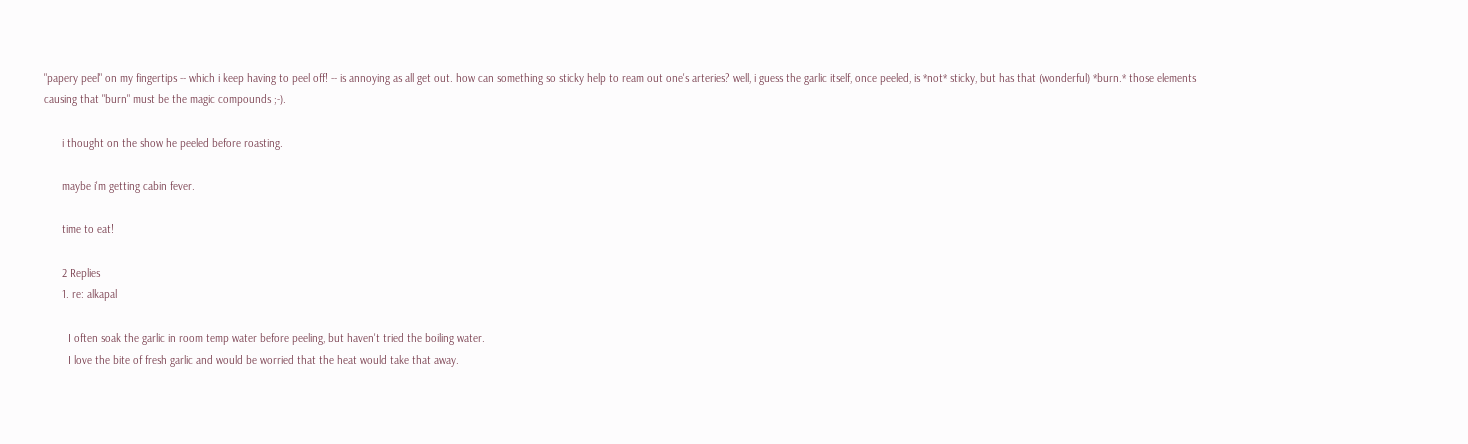"papery peel" on my fingertips -- which i keep having to peel off! -- is annoying as all get out. how can something so sticky help to ream out one's arteries? well, i guess the garlic itself, once peeled, is *not* sticky, but has that (wonderful) *burn.* those elements causing that "burn" must be the magic compounds ;-).

      i thought on the show he peeled before roasting.

      maybe i'm getting cabin fever.

      time to eat!

      2 Replies
      1. re: alkapal

        I often soak the garlic in room temp water before peeling, but haven't tried the boiling water.
        I love the bite of fresh garlic and would be worried that the heat would take that away.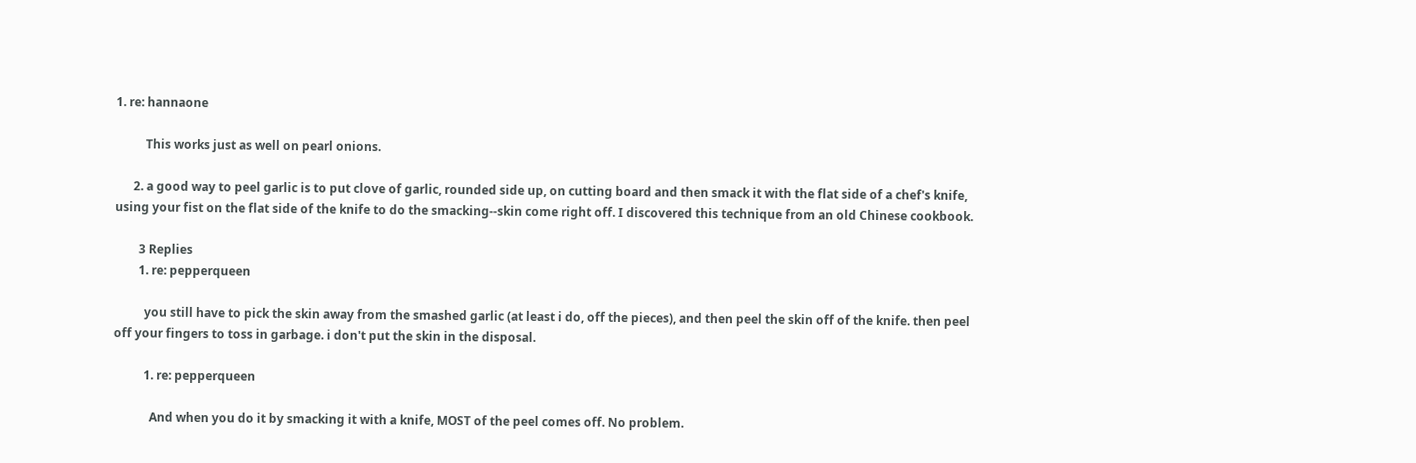1. re: hannaone

          This works just as well on pearl onions.

      2. a good way to peel garlic is to put clove of garlic, rounded side up, on cutting board and then smack it with the flat side of a chef's knife, using your fist on the flat side of the knife to do the smacking--skin come right off. I discovered this technique from an old Chinese cookbook.

        3 Replies
        1. re: pepperqueen

          you still have to pick the skin away from the smashed garlic (at least i do, off the pieces), and then peel the skin off of the knife. then peel off your fingers to toss in garbage. i don't put the skin in the disposal.

          1. re: pepperqueen

            And when you do it by smacking it with a knife, MOST of the peel comes off. No problem.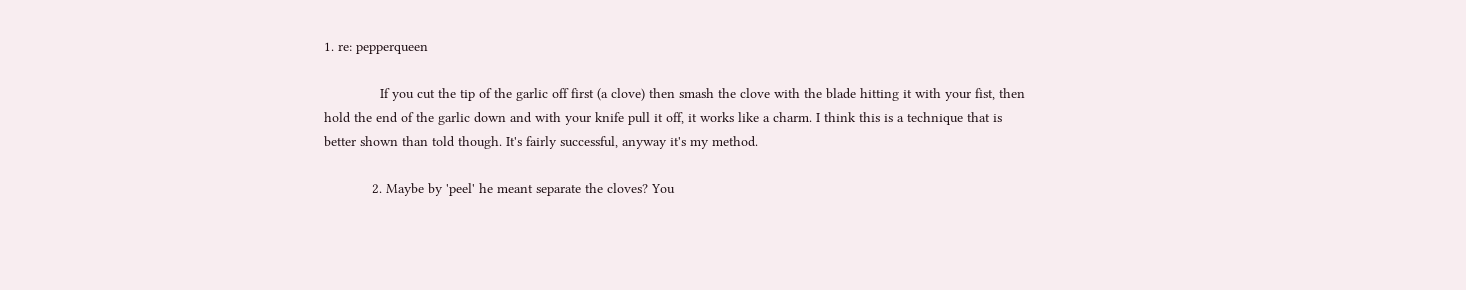1. re: pepperqueen

              If you cut the tip of the garlic off first (a clove) then smash the clove with the blade hitting it with your fist, then hold the end of the garlic down and with your knife pull it off, it works like a charm. I think this is a technique that is better shown than told though. It's fairly successful, anyway it's my method.

            2. Maybe by 'peel' he meant separate the cloves? You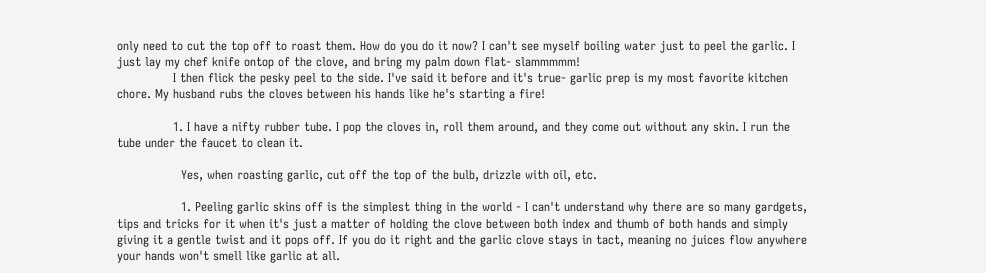only need to cut the top off to roast them. How do you do it now? I can't see myself boiling water just to peel the garlic. I just lay my chef knife ontop of the clove, and bring my palm down flat- slammmmm!
              I then flick the pesky peel to the side. I've said it before and it's true- garlic prep is my most favorite kitchen chore. My husband rubs the cloves between his hands like he's starting a fire!

              1. I have a nifty rubber tube. I pop the cloves in, roll them around, and they come out without any skin. I run the tube under the faucet to clean it.

                Yes, when roasting garlic, cut off the top of the bulb, drizzle with oil, etc.

                1. Peeling garlic skins off is the simplest thing in the world - I can't understand why there are so many gardgets, tips and tricks for it when it's just a matter of holding the clove between both index and thumb of both hands and simply giving it a gentle twist and it pops off. If you do it right and the garlic clove stays in tact, meaning no juices flow anywhere your hands won't smell like garlic at all.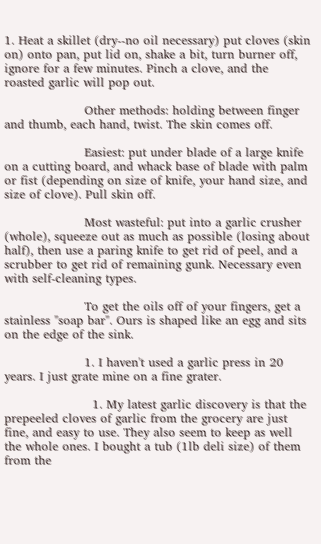1. Heat a skillet (dry--no oil necessary) put cloves (skin on) onto pan, put lid on, shake a bit, turn burner off, ignore for a few minutes. Pinch a clove, and the roasted garlic will pop out.

                    Other methods: holding between finger and thumb, each hand, twist. The skin comes off.

                    Easiest: put under blade of a large knife on a cutting board, and whack base of blade with palm or fist (depending on size of knife, your hand size, and size of clove). Pull skin off.

                    Most wasteful: put into a garlic crusher (whole), squeeze out as much as possible (losing about half), then use a paring knife to get rid of peel, and a scrubber to get rid of remaining gunk. Necessary even with self-cleaning types.

                    To get the oils off of your fingers, get a stainless "soap bar". Ours is shaped like an egg and sits on the edge of the sink.

                    1. I haven't used a garlic press in 20 years. I just grate mine on a fine grater.

                      1. My latest garlic discovery is that the prepeeled cloves of garlic from the grocery are just fine, and easy to use. They also seem to keep as well the whole ones. I bought a tub (1lb deli size) of them from the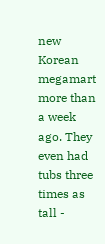new Korean megamart more than a week ago. They even had tubs three times as tall -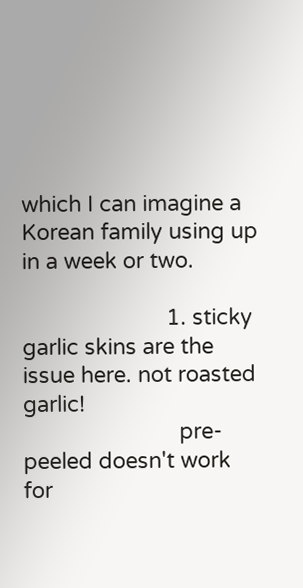which I can imagine a Korean family using up in a week or two.

                        1. sticky garlic skins are the issue here. not roasted garlic!
                          pre-peeled doesn't work for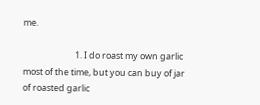me.

                          1. I do roast my own garlic most of the time, but you can buy of jar of roasted garlic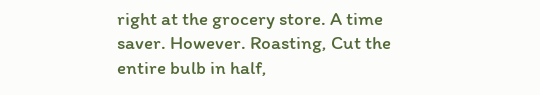right at the grocery store. A time saver. However. Roasting, Cut the entire bulb in half,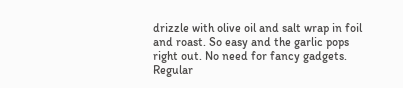drizzle with olive oil and salt wrap in foil and roast. So easy and the garlic pops right out. No need for fancy gadgets. Regular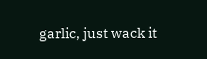garlic, just wack it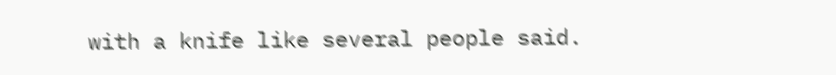with a knife like several people said.